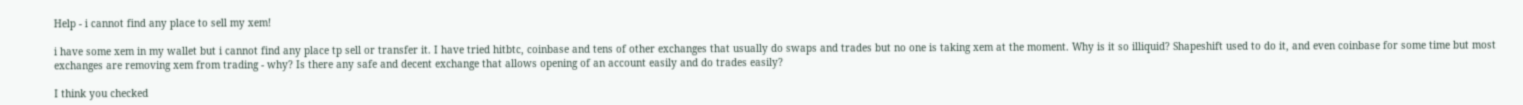Help - i cannot find any place to sell my xem!

i have some xem in my wallet but i cannot find any place tp sell or transfer it. I have tried hitbtc, coinbase and tens of other exchanges that usually do swaps and trades but no one is taking xem at the moment. Why is it so illiquid? Shapeshift used to do it, and even coinbase for some time but most exchanges are removing xem from trading - why? Is there any safe and decent exchange that allows opening of an account easily and do trades easily?

I think you checked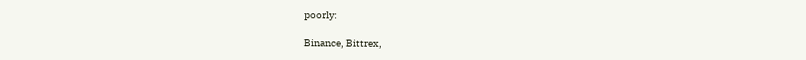poorly:

Binance, Bittrex,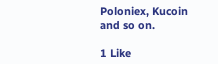Poloniex, Kucoin and so on.

1 Like